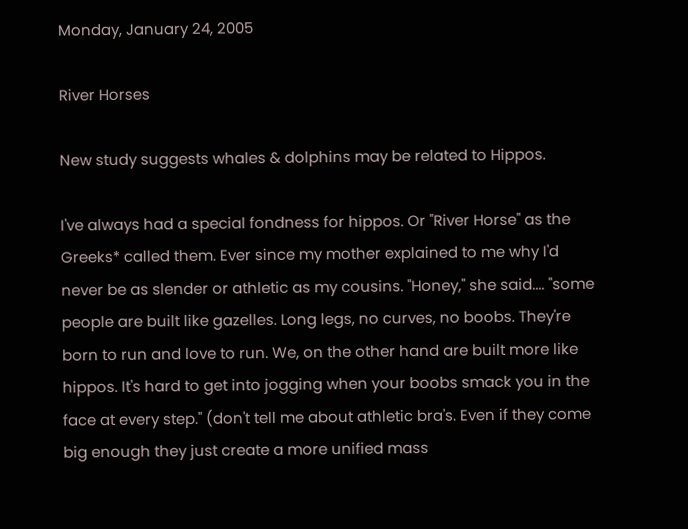Monday, January 24, 2005

River Horses

New study suggests whales & dolphins may be related to Hippos.

I've always had a special fondness for hippos. Or "River Horse" as the Greeks* called them. Ever since my mother explained to me why I'd never be as slender or athletic as my cousins. "Honey," she said.... "some people are built like gazelles. Long legs, no curves, no boobs. They're born to run and love to run. We, on the other hand are built more like hippos. It's hard to get into jogging when your boobs smack you in the face at every step." (don't tell me about athletic bra's. Even if they come big enough they just create a more unified mass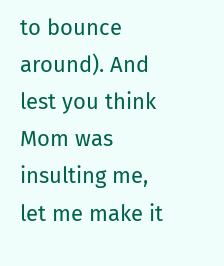to bounce around). And lest you think Mom was insulting me, let me make it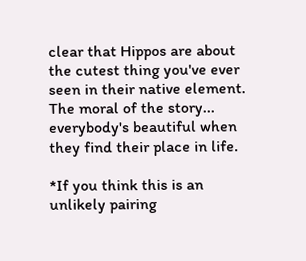clear that Hippos are about the cutest thing you've ever seen in their native element. The moral of the story... everybody's beautiful when they find their place in life.

*If you think this is an unlikely pairing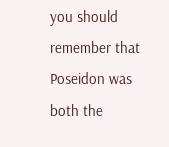you should remember that Poseidon was both the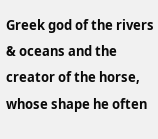Greek god of the rivers & oceans and the creator of the horse, whose shape he often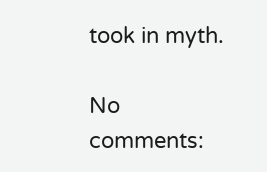took in myth.

No comments: